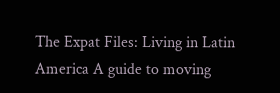The Expat Files: Living in Latin America A guide to moving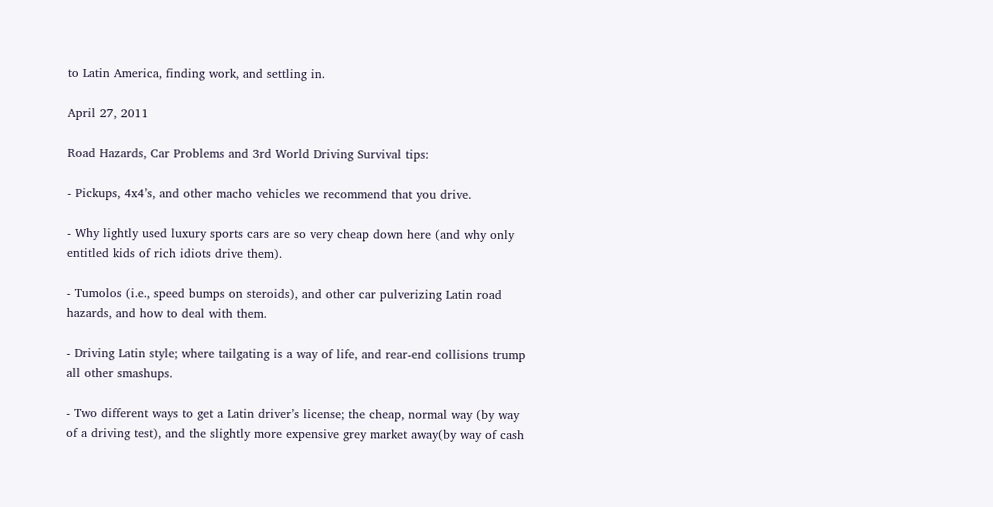to Latin America, finding work, and settling in.

April 27, 2011

Road Hazards, Car Problems and 3rd World Driving Survival tips:

- Pickups, 4x4’s, and other macho vehicles we recommend that you drive.

- Why lightly used luxury sports cars are so very cheap down here (and why only entitled kids of rich idiots drive them).

- Tumolos (i.e., speed bumps on steroids), and other car pulverizing Latin road hazards, and how to deal with them.

- Driving Latin style; where tailgating is a way of life, and rear-end collisions trump all other smashups.

- Two different ways to get a Latin driver’s license; the cheap, normal way (by way of a driving test), and the slightly more expensive grey market away(by way of cash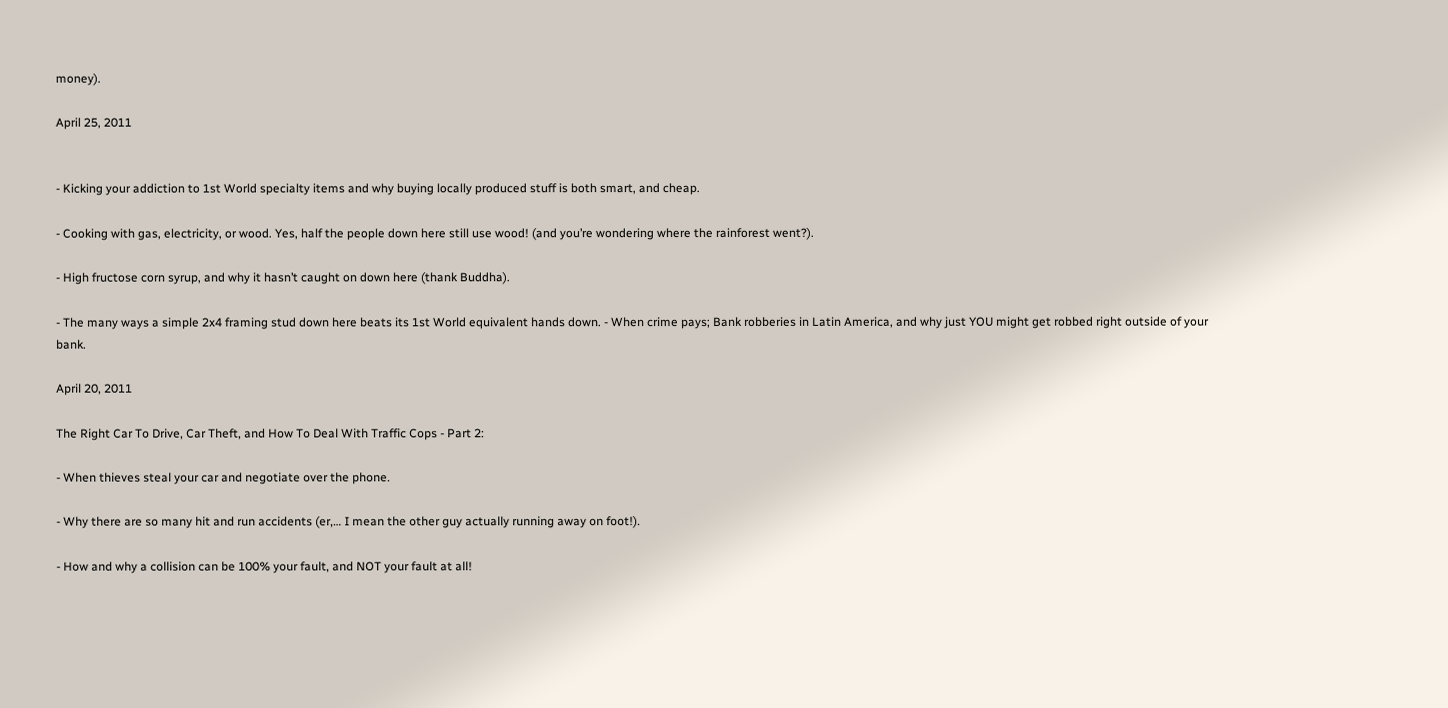money).

April 25, 2011


- Kicking your addiction to 1st World specialty items and why buying locally produced stuff is both smart, and cheap.

- Cooking with gas, electricity, or wood. Yes, half the people down here still use wood! (and you’re wondering where the rainforest went?).

- High fructose corn syrup, and why it hasn’t caught on down here (thank Buddha).

- The many ways a simple 2x4 framing stud down here beats its 1st World equivalent hands down. - When crime pays; Bank robberies in Latin America, and why just YOU might get robbed right outside of your bank.

April 20, 2011

The Right Car To Drive, Car Theft, and How To Deal With Traffic Cops - Part 2:

- When thieves steal your car and negotiate over the phone.

- Why there are so many hit and run accidents (er,… I mean the other guy actually running away on foot!).

- How and why a collision can be 100% your fault, and NOT your fault at all!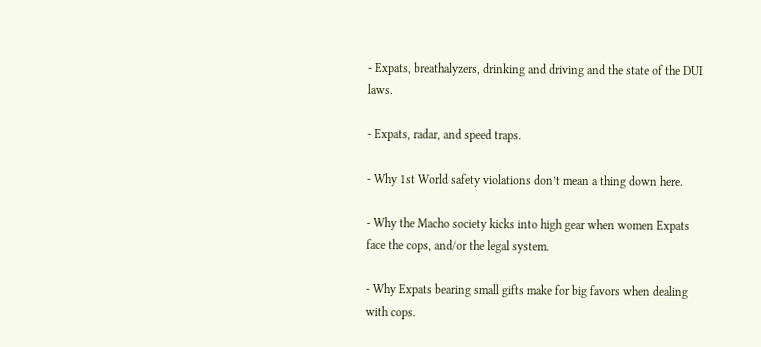- Expats, breathalyzers, drinking and driving and the state of the DUI laws.

- Expats, radar, and speed traps.

- Why 1st World safety violations don’t mean a thing down here.

- Why the Macho society kicks into high gear when women Expats face the cops, and/or the legal system.

- Why Expats bearing small gifts make for big favors when dealing with cops.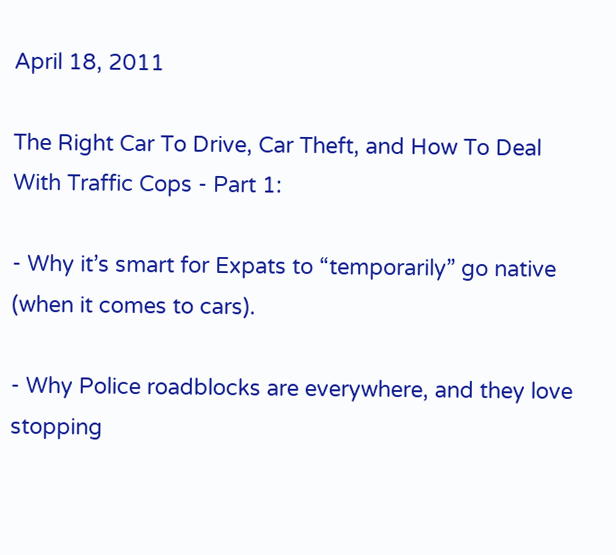April 18, 2011

The Right Car To Drive, Car Theft, and How To Deal With Traffic Cops - Part 1:

- Why it’s smart for Expats to “temporarily” go native (when it comes to cars).

- Why Police roadblocks are everywhere, and they love stopping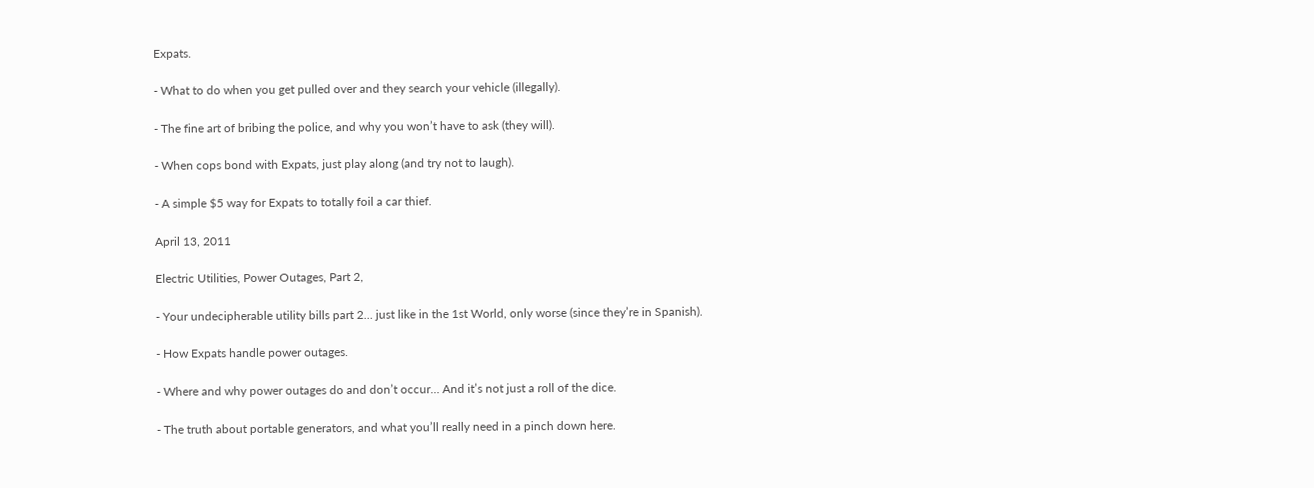Expats.

- What to do when you get pulled over and they search your vehicle (illegally).

- The fine art of bribing the police, and why you won’t have to ask (they will).

- When cops bond with Expats, just play along (and try not to laugh).

- A simple $5 way for Expats to totally foil a car thief.

April 13, 2011

Electric Utilities, Power Outages, Part 2,

- Your undecipherable utility bills part 2… just like in the 1st World, only worse (since they’re in Spanish).

- How Expats handle power outages.

- Where and why power outages do and don’t occur… And it’s not just a roll of the dice.

- The truth about portable generators, and what you’ll really need in a pinch down here.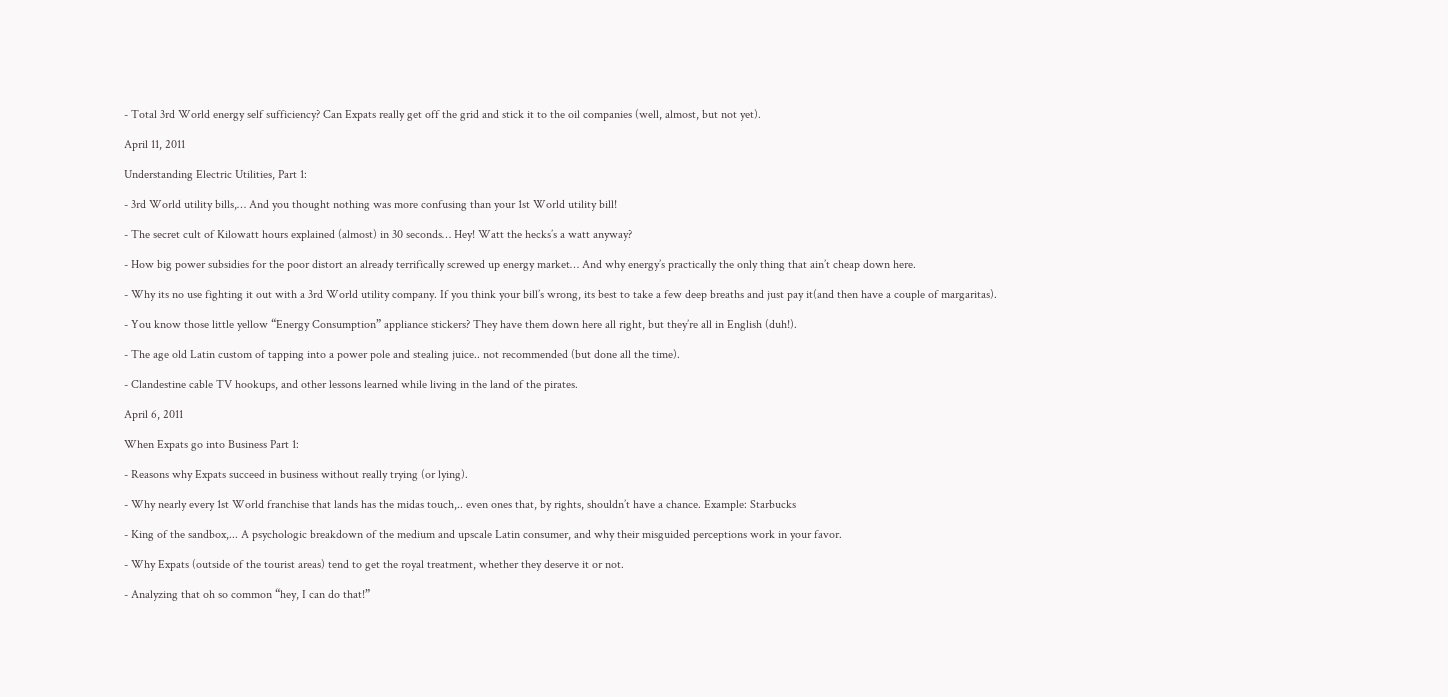- Total 3rd World energy self sufficiency? Can Expats really get off the grid and stick it to the oil companies (well, almost, but not yet).

April 11, 2011

Understanding Electric Utilities, Part 1:

- 3rd World utility bills,… And you thought nothing was more confusing than your 1st World utility bill!

- The secret cult of Kilowatt hours explained (almost) in 30 seconds… Hey! Watt the hecks’s a watt anyway?

- How big power subsidies for the poor distort an already terrifically screwed up energy market… And why energy’s practically the only thing that ain’t cheap down here.

- Why its no use fighting it out with a 3rd World utility company. If you think your bill’s wrong, its best to take a few deep breaths and just pay it(and then have a couple of margaritas).

- You know those little yellow “Energy Consumption” appliance stickers? They have them down here all right, but they’re all in English (duh!).

- The age old Latin custom of tapping into a power pole and stealing juice.. not recommended (but done all the time).

- Clandestine cable TV hookups, and other lessons learned while living in the land of the pirates.

April 6, 2011

When Expats go into Business Part 1:

- Reasons why Expats succeed in business without really trying (or lying).

- Why nearly every 1st World franchise that lands has the midas touch,.. even ones that, by rights, shouldn’t have a chance. Example: Starbucks

- King of the sandbox,... A psychologic breakdown of the medium and upscale Latin consumer, and why their misguided perceptions work in your favor.

- Why Expats (outside of the tourist areas) tend to get the royal treatment, whether they deserve it or not.

- Analyzing that oh so common “hey, I can do that!”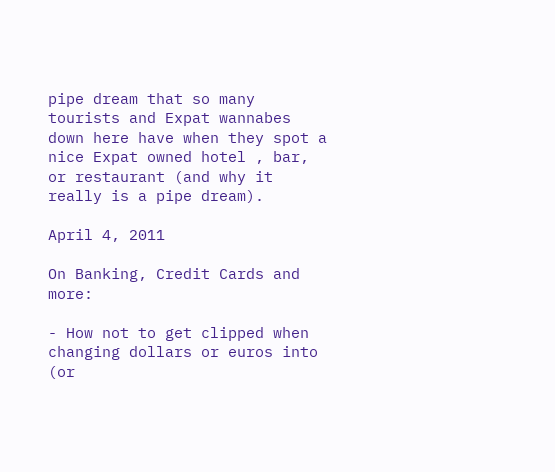pipe dream that so many tourists and Expat wannabes down here have when they spot a nice Expat owned hotel , bar, or restaurant (and why it really is a pipe dream).

April 4, 2011

On Banking, Credit Cards and more:

- How not to get clipped when changing dollars or euros into (or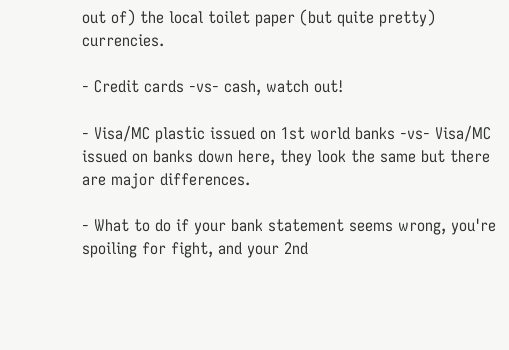out of) the local toilet paper (but quite pretty) currencies.

- Credit cards -vs- cash, watch out!

- Visa/MC plastic issued on 1st world banks -vs- Visa/MC issued on banks down here, they look the same but there are major differences.

- What to do if your bank statement seems wrong, you're spoiling for fight, and your 2nd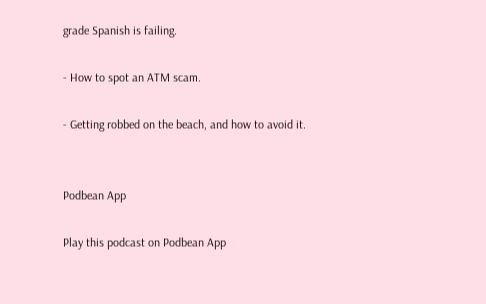grade Spanish is failing.

- How to spot an ATM scam.

- Getting robbed on the beach, and how to avoid it.


Podbean App

Play this podcast on Podbean App